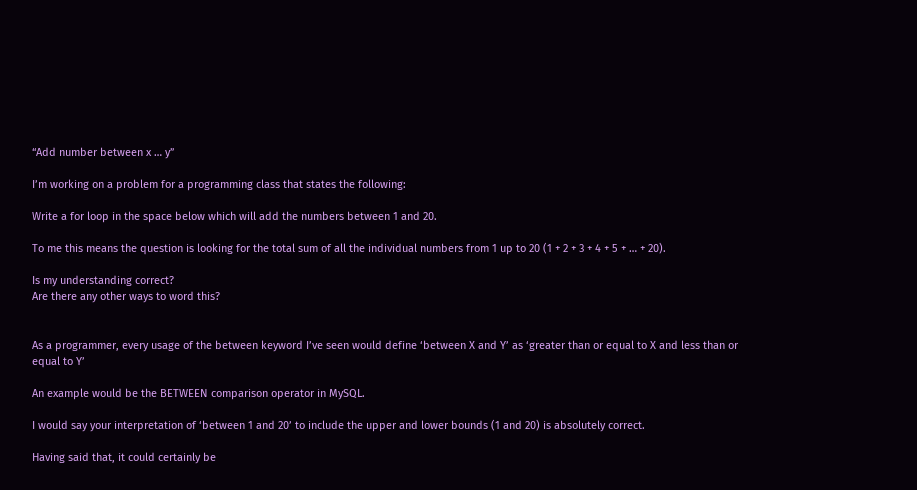“Add number between x … y”

I’m working on a problem for a programming class that states the following:

Write a for loop in the space below which will add the numbers between 1 and 20.

To me this means the question is looking for the total sum of all the individual numbers from 1 up to 20 (1 + 2 + 3 + 4 + 5 + … + 20).

Is my understanding correct?
Are there any other ways to word this?


As a programmer, every usage of the between keyword I’ve seen would define ‘between X and Y’ as ‘greater than or equal to X and less than or equal to Y’

An example would be the BETWEEN comparison operator in MySQL.

I would say your interpretation of ‘between 1 and 20’ to include the upper and lower bounds (1 and 20) is absolutely correct.

Having said that, it could certainly be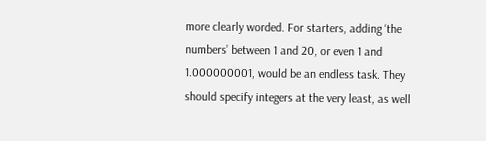more clearly worded. For starters, adding ‘the numbers’ between 1 and 20, or even 1 and 1.000000001, would be an endless task. They should specify integers at the very least, as well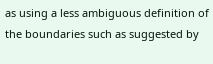as using a less ambiguous definition of the boundaries such as suggested by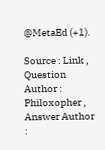@MetaEd (+1).

Source : Link , Question Author : Philoxopher , Answer Author :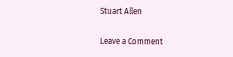Stuart Allen

Leave a Comment